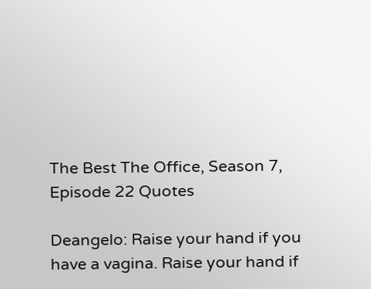The Best The Office, Season 7, Episode 22 Quotes

Deangelo: Raise your hand if you have a vagina. Raise your hand if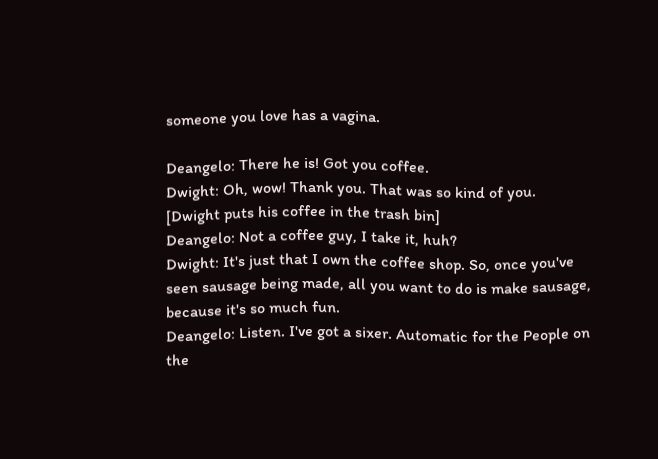someone you love has a vagina.

Deangelo: There he is! Got you coffee.
Dwight: Oh, wow! Thank you. That was so kind of you.
[Dwight puts his coffee in the trash bin]
Deangelo: Not a coffee guy, I take it, huh?
Dwight: It's just that I own the coffee shop. So, once you've seen sausage being made, all you want to do is make sausage, because it's so much fun.
Deangelo: Listen. I've got a sixer. Automatic for the People on the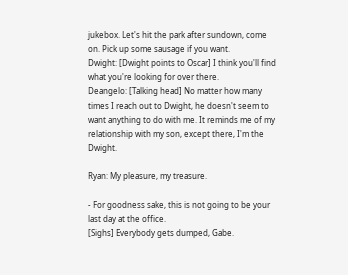jukebox. Let's hit the park after sundown, come on. Pick up some sausage if you want.
Dwight: [Dwight points to Oscar] I think you'll find what you're looking for over there.
Deangelo: [Talking head] No matter how many times I reach out to Dwight, he doesn't seem to want anything to do with me. It reminds me of my relationship with my son, except there, I'm the Dwight.

Ryan: My pleasure, my treasure.

- For goodness sake, this is not going to be your last day at the office.
[Sighs] Everybody gets dumped, Gabe.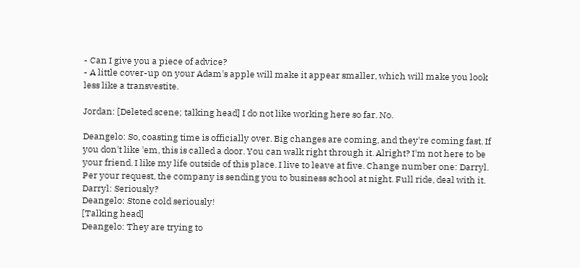- Can I give you a piece of advice?
- A little cover-up on your Adam's apple will make it appear smaller, which will make you look less like a transvestite.

Jordan: [Deleted scene; talking head] I do not like working here so far. No.

Deangelo: So, coasting time is officially over. Big changes are coming, and they're coming fast. If you don't like 'em, this is called a door. You can walk right through it. Alright? I'm not here to be your friend. I like my life outside of this place. I live to leave at five. Change number one: Darryl. Per your request, the company is sending you to business school at night. Full ride, deal with it.
Darryl: Seriously?
Deangelo: Stone cold seriously!
[Talking head]
Deangelo: They are trying to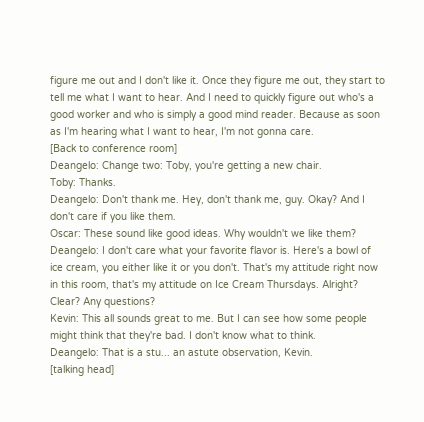figure me out and I don't like it. Once they figure me out, they start to tell me what I want to hear. And I need to quickly figure out who's a good worker and who is simply a good mind reader. Because as soon as I'm hearing what I want to hear, I'm not gonna care.
[Back to conference room]
Deangelo: Change two: Toby, you're getting a new chair.
Toby: Thanks.
Deangelo: Don't thank me. Hey, don't thank me, guy. Okay? And I don't care if you like them.
Oscar: These sound like good ideas. Why wouldn't we like them?
Deangelo: I don't care what your favorite flavor is. Here's a bowl of ice cream, you either like it or you don't. That's my attitude right now in this room, that's my attitude on Ice Cream Thursdays. Alright? Clear? Any questions?
Kevin: This all sounds great to me. But I can see how some people might think that they're bad. I don't know what to think.
Deangelo: That is a stu... an astute observation, Kevin.
[talking head]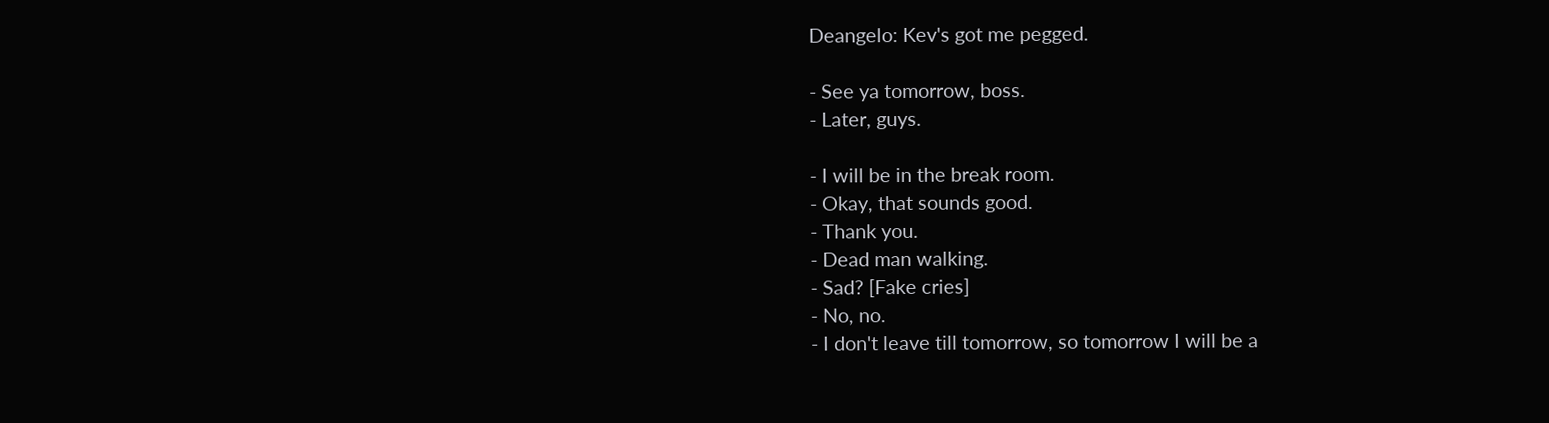Deangelo: Kev's got me pegged.

- See ya tomorrow, boss.
- Later, guys.

- I will be in the break room.
- Okay, that sounds good.
- Thank you.
- Dead man walking.
- Sad? [Fake cries]
- No, no.
- I don't leave till tomorrow, so tomorrow I will be a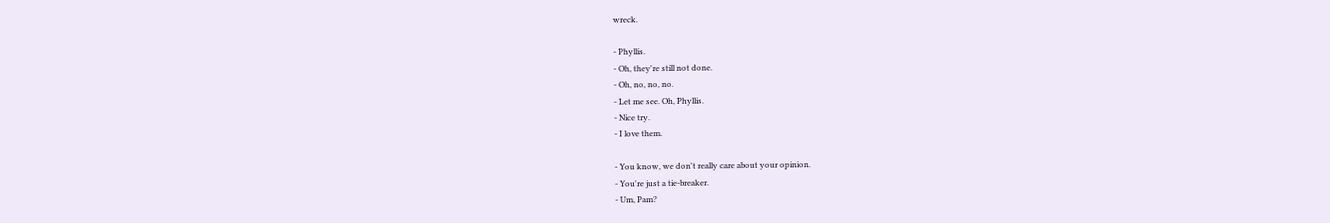wreck.

- Phyllis.
- Oh, they're still not done.
- Oh, no, no, no.
- Let me see. Oh, Phyllis.
- Nice try.
- I love them.

- You know, we don't really care about your opinion.
- You're just a tie-breaker.
- Um, Pam?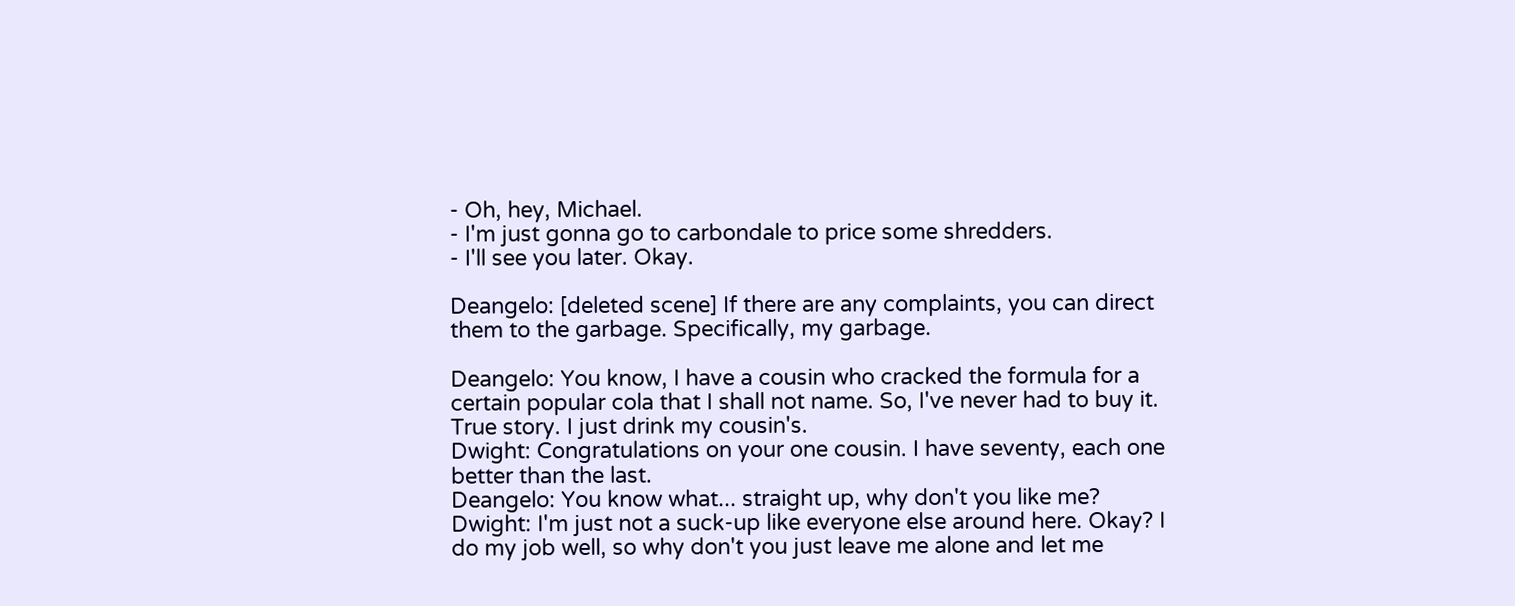- Oh, hey, Michael.
- I'm just gonna go to carbondale to price some shredders.
- I'll see you later. Okay.

Deangelo: [deleted scene] If there are any complaints, you can direct them to the garbage. Specifically, my garbage.

Deangelo: You know, I have a cousin who cracked the formula for a certain popular cola that I shall not name. So, I've never had to buy it. True story. I just drink my cousin's.
Dwight: Congratulations on your one cousin. I have seventy, each one better than the last.
Deangelo: You know what... straight up, why don't you like me?
Dwight: I'm just not a suck-up like everyone else around here. Okay? I do my job well, so why don't you just leave me alone and let me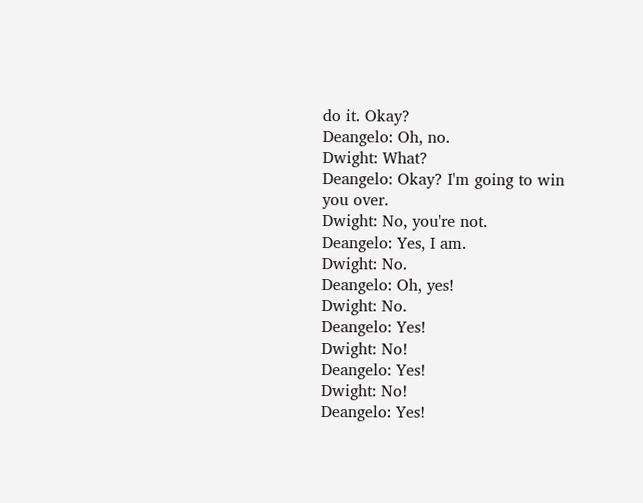do it. Okay?
Deangelo: Oh, no.
Dwight: What?
Deangelo: Okay? I'm going to win you over.
Dwight: No, you're not.
Deangelo: Yes, I am.
Dwight: No.
Deangelo: Oh, yes!
Dwight: No.
Deangelo: Yes!
Dwight: No!
Deangelo: Yes!
Dwight: No!
Deangelo: Yes!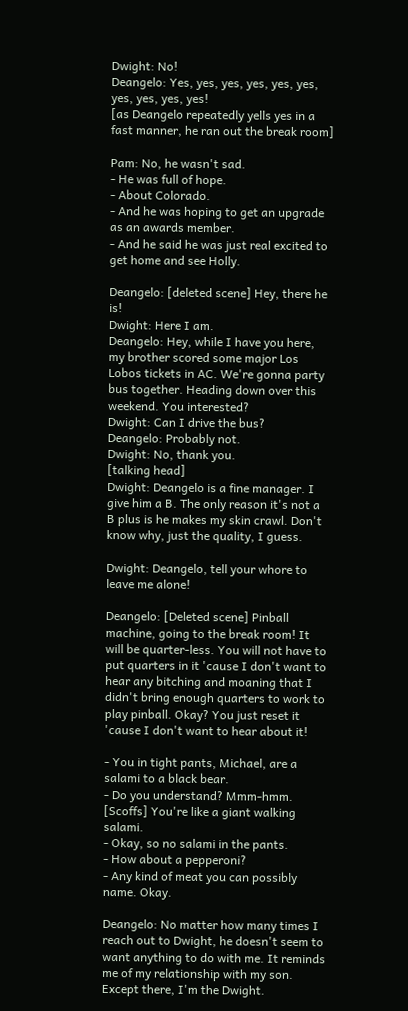Dwight: No!
Deangelo: Yes, yes, yes, yes, yes, yes, yes, yes, yes, yes!
[as Deangelo repeatedly yells yes in a fast manner, he ran out the break room]

Pam: No, he wasn't sad.
- He was full of hope.
- About Colorado.
- And he was hoping to get an upgrade as an awards member.
- And he said he was just real excited to get home and see Holly.

Deangelo: [deleted scene] Hey, there he is!
Dwight: Here I am.
Deangelo: Hey, while I have you here, my brother scored some major Los Lobos tickets in AC. We're gonna party bus together. Heading down over this weekend. You interested?
Dwight: Can I drive the bus?
Deangelo: Probably not.
Dwight: No, thank you.
[talking head]
Dwight: Deangelo is a fine manager. I give him a B. The only reason it's not a B plus is he makes my skin crawl. Don't know why, just the quality, I guess.

Dwight: Deangelo, tell your whore to leave me alone!

Deangelo: [Deleted scene] Pinball machine, going to the break room! It will be quarter-less. You will not have to put quarters in it 'cause I don't want to hear any bitching and moaning that I didn't bring enough quarters to work to play pinball. Okay? You just reset it 'cause I don't want to hear about it!

- You in tight pants, Michael, are a salami to a black bear.
- Do you understand? Mmm-hmm.
[Scoffs] You're like a giant walking salami.
- Okay, so no salami in the pants.
- How about a pepperoni?
- Any kind of meat you can possibly name. Okay.

Deangelo: No matter how many times I reach out to Dwight, he doesn't seem to want anything to do with me. It reminds me of my relationship with my son. Except there, I'm the Dwight.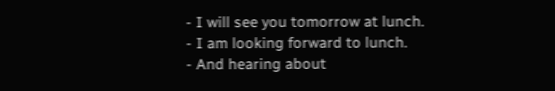- I will see you tomorrow at lunch.
- I am looking forward to lunch.
- And hearing about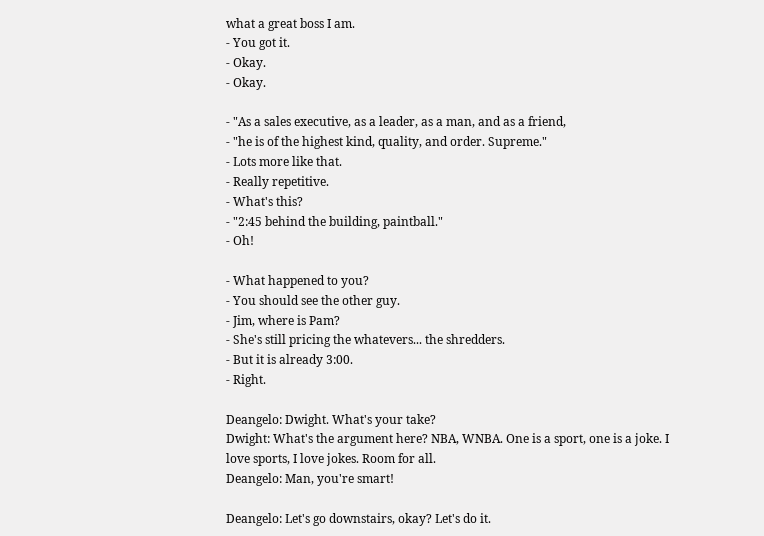what a great boss I am.
- You got it.
- Okay.
- Okay.

- "As a sales executive, as a leader, as a man, and as a friend,
- "he is of the highest kind, quality, and order. Supreme."
- Lots more like that.
- Really repetitive.
- What's this?
- "2:45 behind the building, paintball."
- Oh!

- What happened to you?
- You should see the other guy.
- Jim, where is Pam?
- She's still pricing the whatevers... the shredders.
- But it is already 3:00.
- Right.

Deangelo: Dwight. What's your take?
Dwight: What's the argument here? NBA, WNBA. One is a sport, one is a joke. I love sports, I love jokes. Room for all.
Deangelo: Man, you're smart!

Deangelo: Let's go downstairs, okay? Let's do it.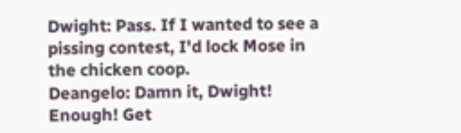Dwight: Pass. If I wanted to see a pissing contest, I'd lock Mose in the chicken coop.
Deangelo: Damn it, Dwight! Enough! Get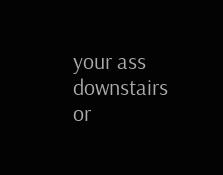your ass downstairs or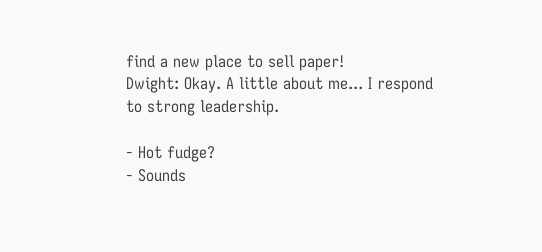find a new place to sell paper!
Dwight: Okay. A little about me... I respond to strong leadership.

- Hot fudge?
- Sounds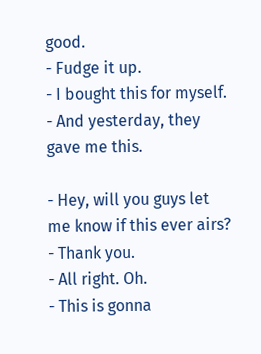good.
- Fudge it up.
- I bought this for myself.
- And yesterday, they gave me this.

- Hey, will you guys let me know if this ever airs?
- Thank you.
- All right. Oh.
- This is gonna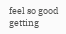feel so good getting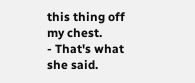this thing off my chest.
- That's what she said.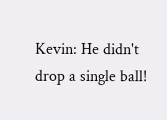Kevin: He didn't drop a single ball!